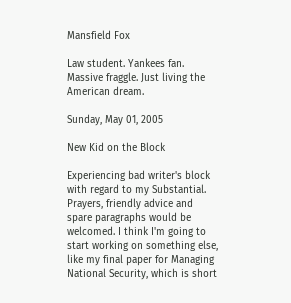Mansfield Fox

Law student. Yankees fan. Massive fraggle. Just living the American dream.

Sunday, May 01, 2005

New Kid on the Block

Experiencing bad writer's block with regard to my Substantial. Prayers, friendly advice and spare paragraphs would be welcomed. I think I'm going to start working on something else, like my final paper for Managing National Security, which is short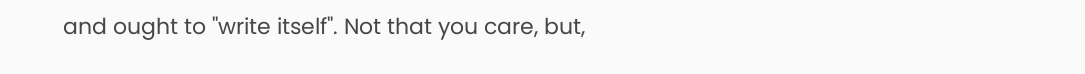and ought to "write itself". Not that you care, but,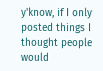y'know, if I only posted things I thought people would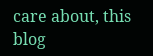care about, this blog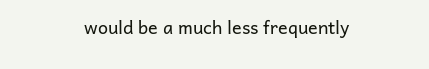would be a much less frequently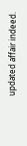updated affair indeed.